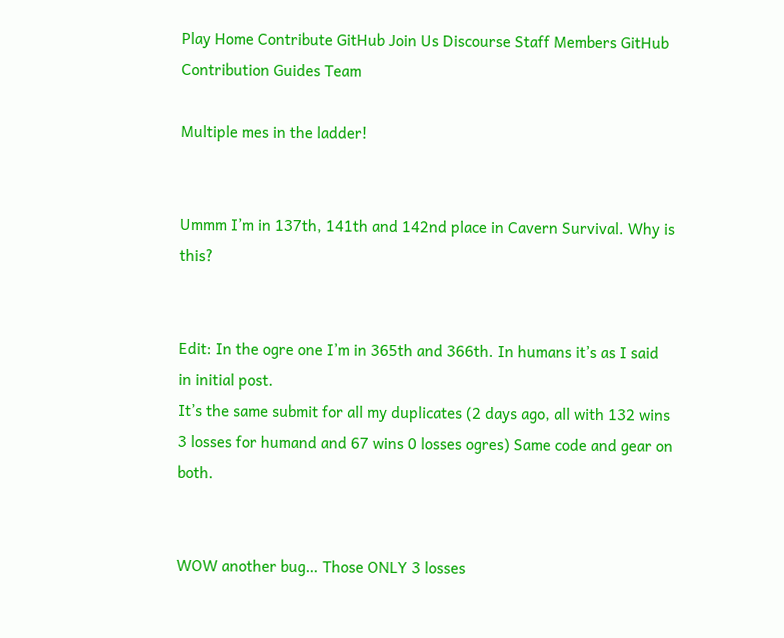Play Home Contribute GitHub Join Us Discourse Staff Members GitHub Contribution Guides Team

Multiple mes in the ladder!


Ummm I’m in 137th, 141th and 142nd place in Cavern Survival. Why is this?


Edit: In the ogre one I’m in 365th and 366th. In humans it’s as I said in initial post.
It’s the same submit for all my duplicates (2 days ago, all with 132 wins 3 losses for humand and 67 wins 0 losses ogres) Same code and gear on both.


WOW another bug… Those ONLY 3 losses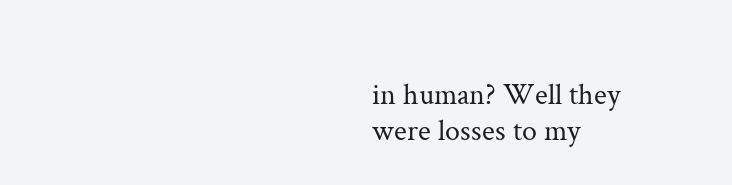in human? Well they were losses to my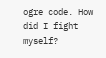ogre code. How did I fight myself?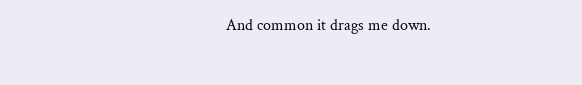And common it drags me down.